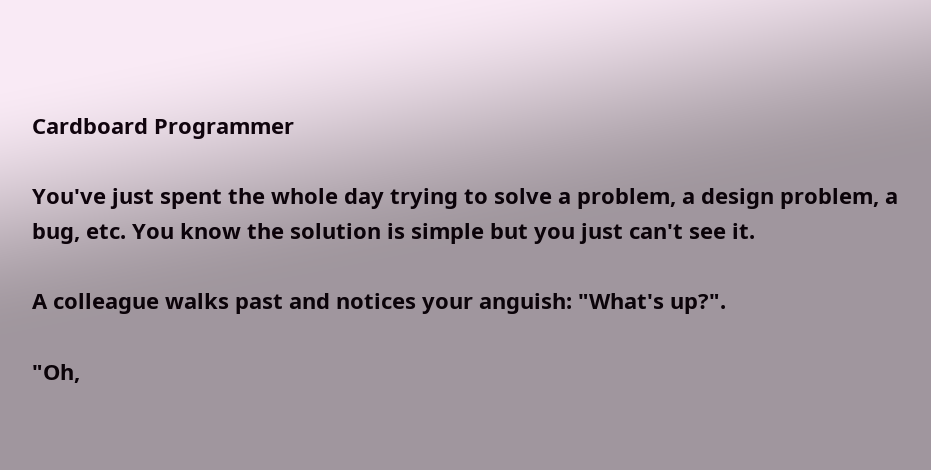Cardboard Programmer

You've just spent the whole day trying to solve a problem, a design problem, a bug, etc. You know the solution is simple but you just can't see it.

A colleague walks past and notices your anguish: "What's up?".

"Oh,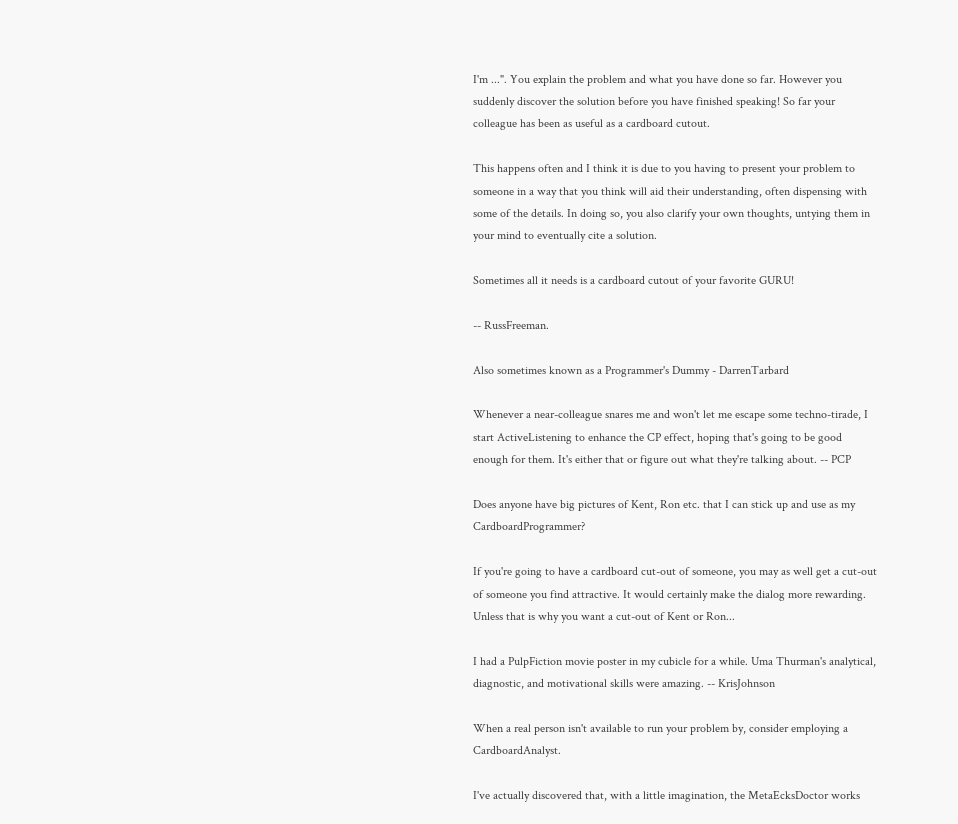I'm ...". You explain the problem and what you have done so far. However you suddenly discover the solution before you have finished speaking! So far your colleague has been as useful as a cardboard cutout.

This happens often and I think it is due to you having to present your problem to someone in a way that you think will aid their understanding, often dispensing with some of the details. In doing so, you also clarify your own thoughts, untying them in your mind to eventually cite a solution.

Sometimes all it needs is a cardboard cutout of your favorite GURU!

-- RussFreeman.

Also sometimes known as a Programmer's Dummy - DarrenTarbard

Whenever a near-colleague snares me and won't let me escape some techno-tirade, I start ActiveListening to enhance the CP effect, hoping that's going to be good enough for them. It's either that or figure out what they're talking about. -- PCP

Does anyone have big pictures of Kent, Ron etc. that I can stick up and use as my CardboardProgrammer?

If you're going to have a cardboard cut-out of someone, you may as well get a cut-out of someone you find attractive. It would certainly make the dialog more rewarding. Unless that is why you want a cut-out of Kent or Ron...

I had a PulpFiction movie poster in my cubicle for a while. Uma Thurman's analytical, diagnostic, and motivational skills were amazing. -- KrisJohnson

When a real person isn't available to run your problem by, consider employing a CardboardAnalyst.

I've actually discovered that, with a little imagination, the MetaEcksDoctor works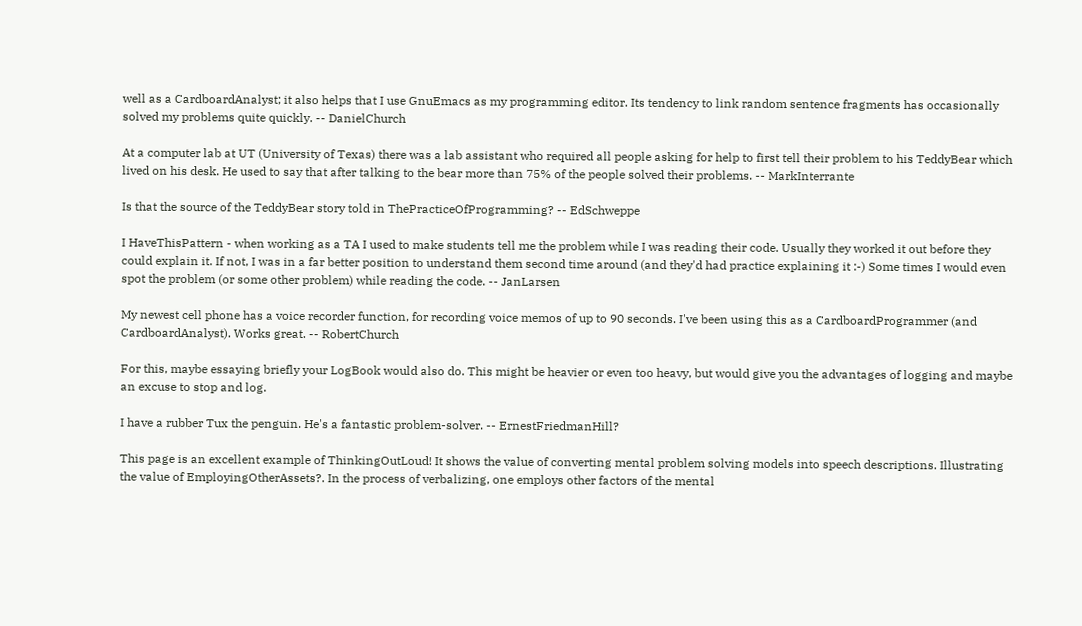well as a CardboardAnalyst; it also helps that I use GnuEmacs as my programming editor. Its tendency to link random sentence fragments has occasionally solved my problems quite quickly. -- DanielChurch

At a computer lab at UT (University of Texas) there was a lab assistant who required all people asking for help to first tell their problem to his TeddyBear which lived on his desk. He used to say that after talking to the bear more than 75% of the people solved their problems. -- MarkInterrante

Is that the source of the TeddyBear story told in ThePracticeOfProgramming? -- EdSchweppe

I HaveThisPattern - when working as a TA I used to make students tell me the problem while I was reading their code. Usually they worked it out before they could explain it. If not, I was in a far better position to understand them second time around (and they'd had practice explaining it :-) Some times I would even spot the problem (or some other problem) while reading the code. -- JanLarsen

My newest cell phone has a voice recorder function, for recording voice memos of up to 90 seconds. I've been using this as a CardboardProgrammer (and CardboardAnalyst). Works great. -- RobertChurch

For this, maybe essaying briefly your LogBook would also do. This might be heavier or even too heavy, but would give you the advantages of logging and maybe an excuse to stop and log.

I have a rubber Tux the penguin. He's a fantastic problem-solver. -- ErnestFriedmanHill?

This page is an excellent example of ThinkingOutLoud! It shows the value of converting mental problem solving models into speech descriptions. Illustrating the value of EmployingOtherAssets?. In the process of verbalizing, one employs other factors of the mental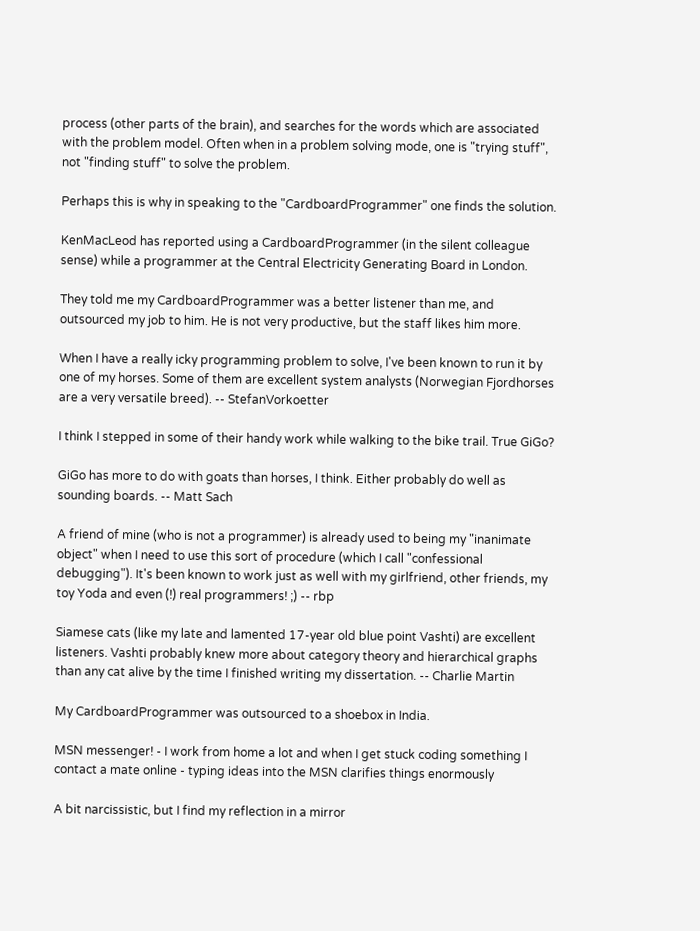process (other parts of the brain), and searches for the words which are associated with the problem model. Often when in a problem solving mode, one is "trying stuff", not "finding stuff" to solve the problem.

Perhaps this is why in speaking to the "CardboardProgrammer" one finds the solution.

KenMacLeod has reported using a CardboardProgrammer (in the silent colleague sense) while a programmer at the Central Electricity Generating Board in London.

They told me my CardboardProgrammer was a better listener than me, and outsourced my job to him. He is not very productive, but the staff likes him more.

When I have a really icky programming problem to solve, I've been known to run it by one of my horses. Some of them are excellent system analysts (Norwegian Fjordhorses are a very versatile breed). -- StefanVorkoetter

I think I stepped in some of their handy work while walking to the bike trail. True GiGo?

GiGo has more to do with goats than horses, I think. Either probably do well as sounding boards. -- Matt Sach

A friend of mine (who is not a programmer) is already used to being my "inanimate object" when I need to use this sort of procedure (which I call "confessional debugging"). It's been known to work just as well with my girlfriend, other friends, my toy Yoda and even (!) real programmers! ;) -- rbp

Siamese cats (like my late and lamented 17-year old blue point Vashti) are excellent listeners. Vashti probably knew more about category theory and hierarchical graphs than any cat alive by the time I finished writing my dissertation. -- Charlie Martin

My CardboardProgrammer was outsourced to a shoebox in India.

MSN messenger! - I work from home a lot and when I get stuck coding something I contact a mate online - typing ideas into the MSN clarifies things enormously

A bit narcissistic, but I find my reflection in a mirror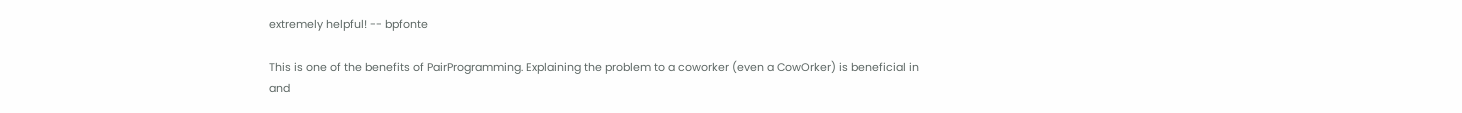extremely helpful! -- bpfonte

This is one of the benefits of PairProgramming. Explaining the problem to a coworker (even a CowOrker) is beneficial in and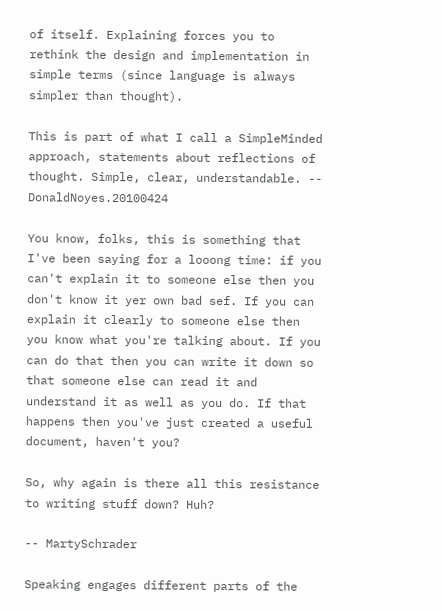of itself. Explaining forces you to rethink the design and implementation in simple terms (since language is always simpler than thought).

This is part of what I call a SimpleMinded approach, statements about reflections of thought. Simple, clear, understandable. -- DonaldNoyes.20100424

You know, folks, this is something that I've been saying for a looong time: if you can't explain it to someone else then you don't know it yer own bad sef. If you can explain it clearly to someone else then you know what you're talking about. If you can do that then you can write it down so that someone else can read it and understand it as well as you do. If that happens then you've just created a useful document, haven't you?

So, why again is there all this resistance to writing stuff down? Huh?

-- MartySchrader

Speaking engages different parts of the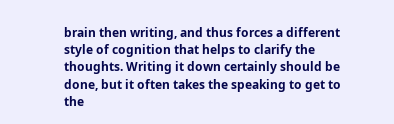brain then writing, and thus forces a different style of cognition that helps to clarify the thoughts. Writing it down certainly should be done, but it often takes the speaking to get to the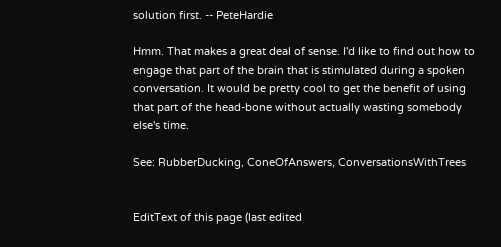solution first. -- PeteHardie

Hmm. That makes a great deal of sense. I'd like to find out how to engage that part of the brain that is stimulated during a spoken conversation. It would be pretty cool to get the benefit of using that part of the head-bone without actually wasting somebody else's time.

See: RubberDucking, ConeOfAnswers, ConversationsWithTrees


EditText of this page (last edited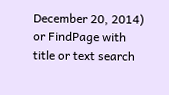December 20, 2014) or FindPage with title or text search